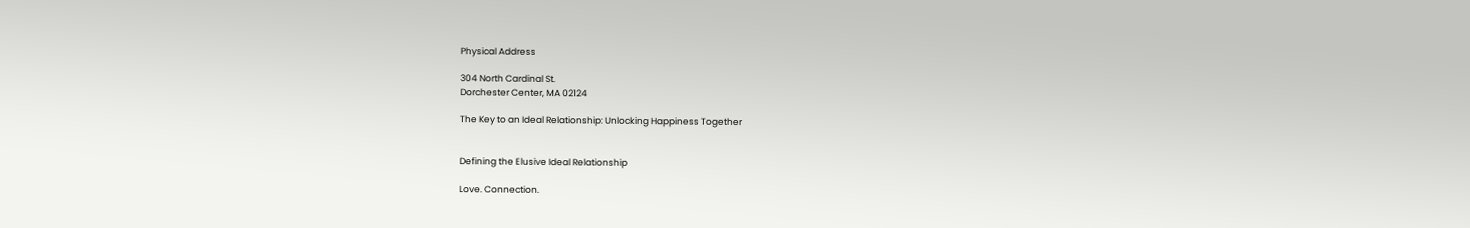Physical Address

304 North Cardinal St.
Dorchester Center, MA 02124

The Key to an Ideal Relationship: Unlocking Happiness Together


Defining the Elusive Ideal Relationship

Love. Connection.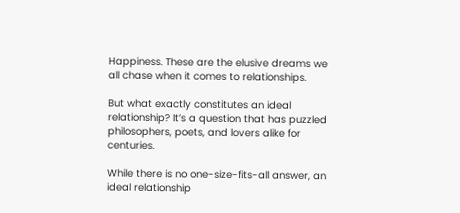Happiness. These are the elusive dreams we all chase when it comes to relationships.

But what exactly constitutes an ideal relationship? It’s a question that has puzzled philosophers, poets, and lovers alike for centuries.

While there is no one-size-fits-all answer, an ideal relationship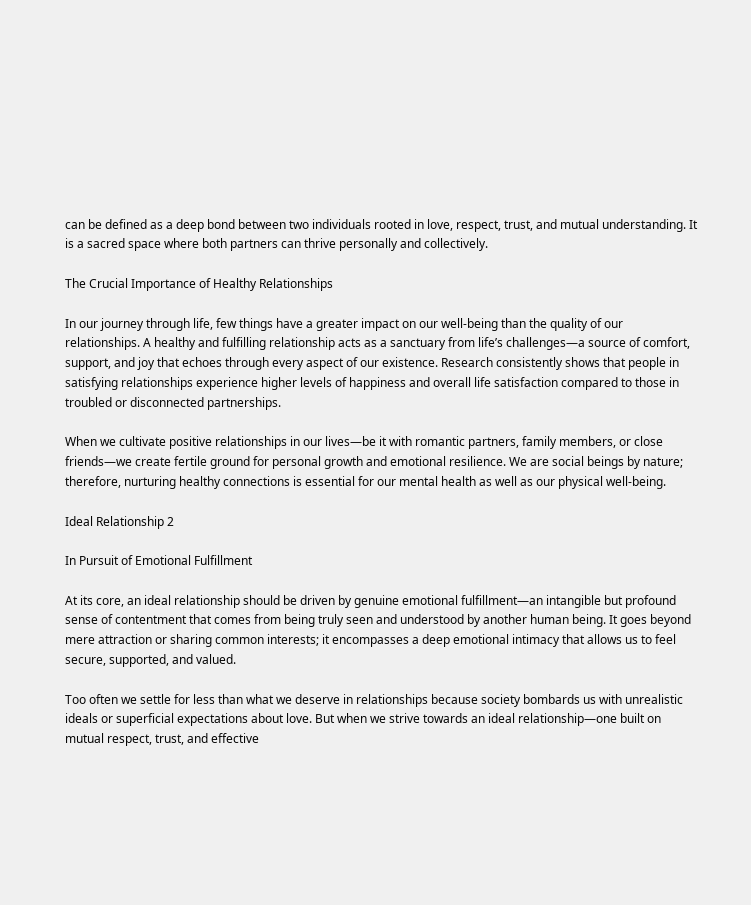can be defined as a deep bond between two individuals rooted in love, respect, trust, and mutual understanding. It is a sacred space where both partners can thrive personally and collectively.

The Crucial Importance of Healthy Relationships

In our journey through life, few things have a greater impact on our well-being than the quality of our relationships. A healthy and fulfilling relationship acts as a sanctuary from life’s challenges—a source of comfort, support, and joy that echoes through every aspect of our existence. Research consistently shows that people in satisfying relationships experience higher levels of happiness and overall life satisfaction compared to those in troubled or disconnected partnerships.

When we cultivate positive relationships in our lives—be it with romantic partners, family members, or close friends—we create fertile ground for personal growth and emotional resilience. We are social beings by nature; therefore, nurturing healthy connections is essential for our mental health as well as our physical well-being.

Ideal Relationship 2

In Pursuit of Emotional Fulfillment

At its core, an ideal relationship should be driven by genuine emotional fulfillment—an intangible but profound sense of contentment that comes from being truly seen and understood by another human being. It goes beyond mere attraction or sharing common interests; it encompasses a deep emotional intimacy that allows us to feel secure, supported, and valued.

Too often we settle for less than what we deserve in relationships because society bombards us with unrealistic ideals or superficial expectations about love. But when we strive towards an ideal relationship—one built on mutual respect, trust, and effective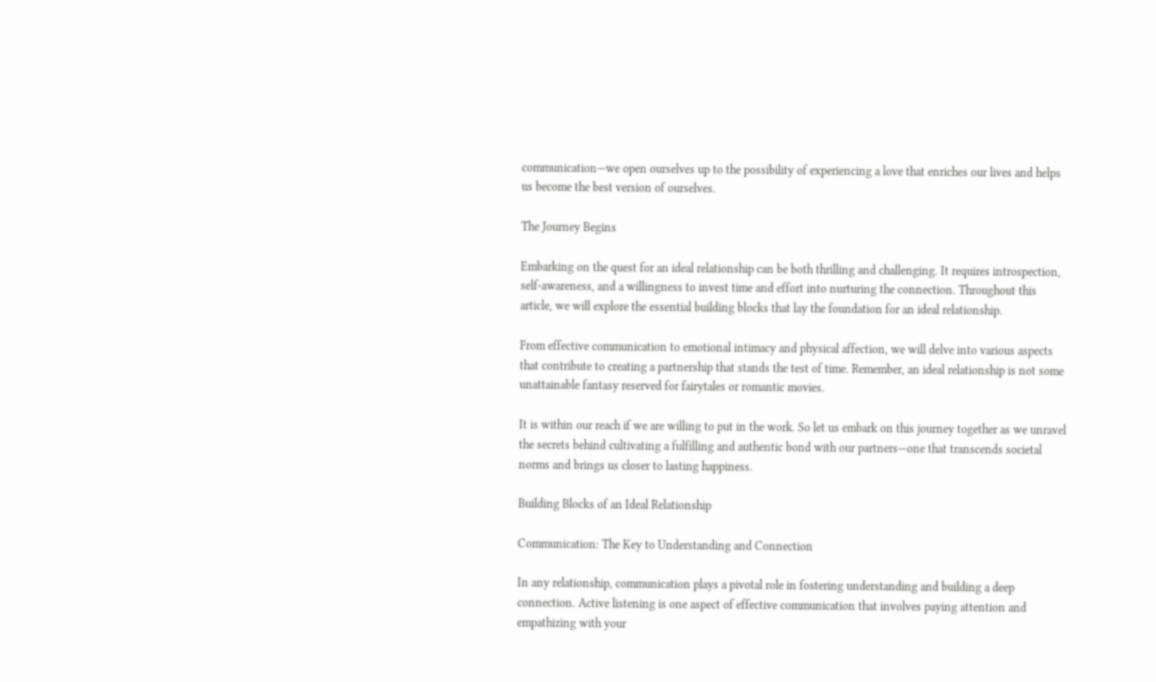communication—we open ourselves up to the possibility of experiencing a love that enriches our lives and helps us become the best version of ourselves.

The Journey Begins

Embarking on the quest for an ideal relationship can be both thrilling and challenging. It requires introspection, self-awareness, and a willingness to invest time and effort into nurturing the connection. Throughout this article, we will explore the essential building blocks that lay the foundation for an ideal relationship.

From effective communication to emotional intimacy and physical affection, we will delve into various aspects that contribute to creating a partnership that stands the test of time. Remember, an ideal relationship is not some unattainable fantasy reserved for fairytales or romantic movies.

It is within our reach if we are willing to put in the work. So let us embark on this journey together as we unravel the secrets behind cultivating a fulfilling and authentic bond with our partners—one that transcends societal norms and brings us closer to lasting happiness.

Building Blocks of an Ideal Relationship

Communication: The Key to Understanding and Connection

In any relationship, communication plays a pivotal role in fostering understanding and building a deep connection. Active listening is one aspect of effective communication that involves paying attention and empathizing with your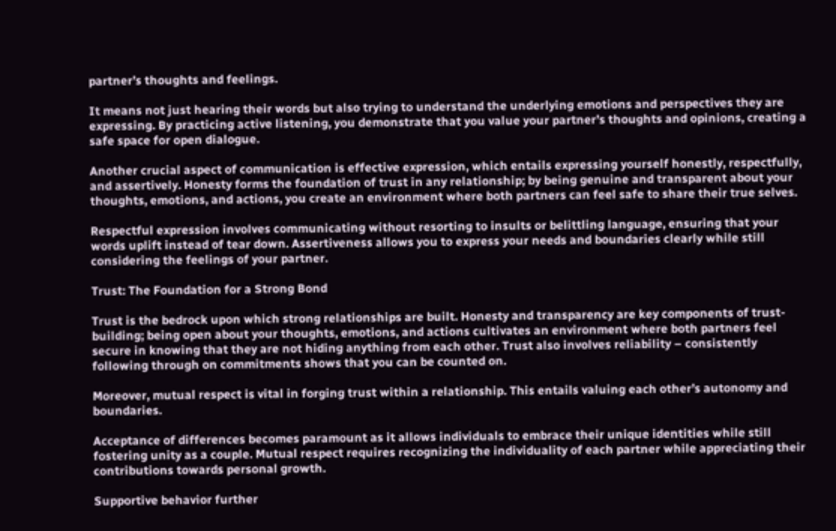partner’s thoughts and feelings.

It means not just hearing their words but also trying to understand the underlying emotions and perspectives they are expressing. By practicing active listening, you demonstrate that you value your partner’s thoughts and opinions, creating a safe space for open dialogue.

Another crucial aspect of communication is effective expression, which entails expressing yourself honestly, respectfully, and assertively. Honesty forms the foundation of trust in any relationship; by being genuine and transparent about your thoughts, emotions, and actions, you create an environment where both partners can feel safe to share their true selves.

Respectful expression involves communicating without resorting to insults or belittling language, ensuring that your words uplift instead of tear down. Assertiveness allows you to express your needs and boundaries clearly while still considering the feelings of your partner.

Trust: The Foundation for a Strong Bond

Trust is the bedrock upon which strong relationships are built. Honesty and transparency are key components of trust-building; being open about your thoughts, emotions, and actions cultivates an environment where both partners feel secure in knowing that they are not hiding anything from each other. Trust also involves reliability – consistently following through on commitments shows that you can be counted on.

Moreover, mutual respect is vital in forging trust within a relationship. This entails valuing each other’s autonomy and boundaries.

Acceptance of differences becomes paramount as it allows individuals to embrace their unique identities while still fostering unity as a couple. Mutual respect requires recognizing the individuality of each partner while appreciating their contributions towards personal growth.

Supportive behavior further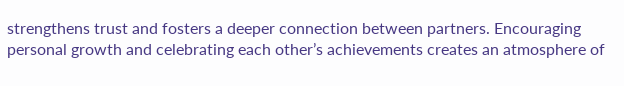strengthens trust and fosters a deeper connection between partners. Encouraging personal growth and celebrating each other’s achievements creates an atmosphere of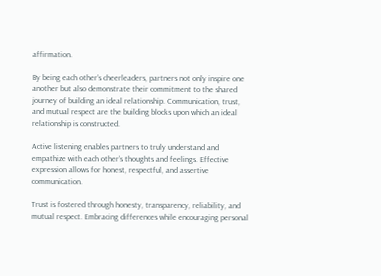affirmation.

By being each other’s cheerleaders, partners not only inspire one another but also demonstrate their commitment to the shared journey of building an ideal relationship. Communication, trust, and mutual respect are the building blocks upon which an ideal relationship is constructed.

Active listening enables partners to truly understand and empathize with each other’s thoughts and feelings. Effective expression allows for honest, respectful, and assertive communication.

Trust is fostered through honesty, transparency, reliability, and mutual respect. Embracing differences while encouraging personal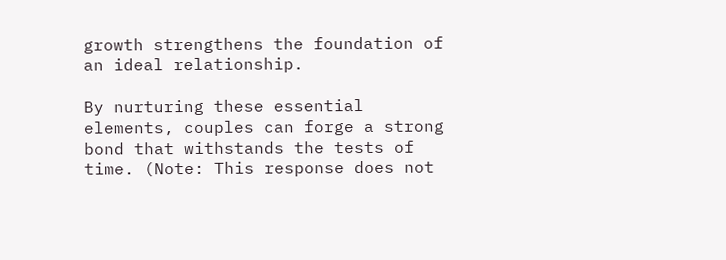growth strengthens the foundation of an ideal relationship.

By nurturing these essential elements, couples can forge a strong bond that withstands the tests of time. (Note: This response does not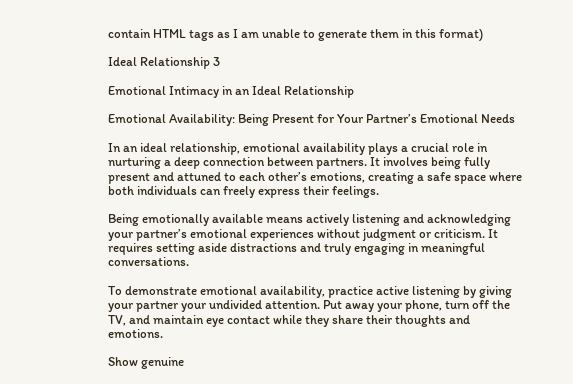contain HTML tags as I am unable to generate them in this format)

Ideal Relationship 3

Emotional Intimacy in an Ideal Relationship

Emotional Availability: Being Present for Your Partner’s Emotional Needs

In an ideal relationship, emotional availability plays a crucial role in nurturing a deep connection between partners. It involves being fully present and attuned to each other’s emotions, creating a safe space where both individuals can freely express their feelings.

Being emotionally available means actively listening and acknowledging your partner’s emotional experiences without judgment or criticism. It requires setting aside distractions and truly engaging in meaningful conversations.

To demonstrate emotional availability, practice active listening by giving your partner your undivided attention. Put away your phone, turn off the TV, and maintain eye contact while they share their thoughts and emotions.

Show genuine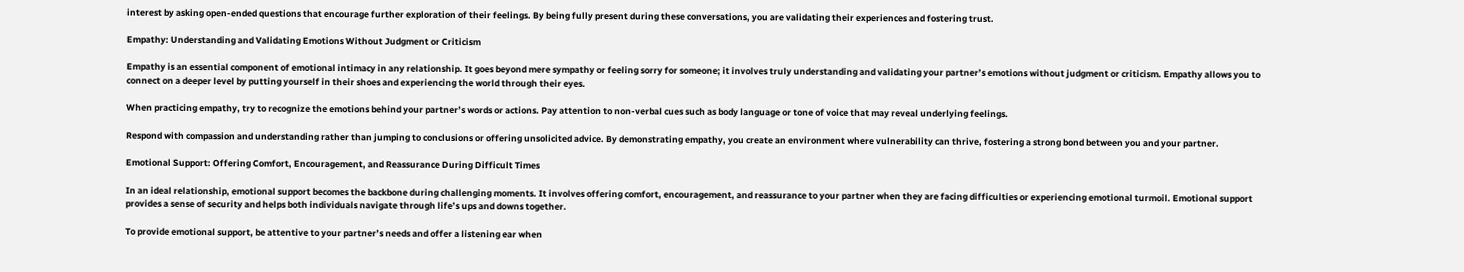interest by asking open-ended questions that encourage further exploration of their feelings. By being fully present during these conversations, you are validating their experiences and fostering trust.

Empathy: Understanding and Validating Emotions Without Judgment or Criticism

Empathy is an essential component of emotional intimacy in any relationship. It goes beyond mere sympathy or feeling sorry for someone; it involves truly understanding and validating your partner’s emotions without judgment or criticism. Empathy allows you to connect on a deeper level by putting yourself in their shoes and experiencing the world through their eyes.

When practicing empathy, try to recognize the emotions behind your partner’s words or actions. Pay attention to non-verbal cues such as body language or tone of voice that may reveal underlying feelings.

Respond with compassion and understanding rather than jumping to conclusions or offering unsolicited advice. By demonstrating empathy, you create an environment where vulnerability can thrive, fostering a strong bond between you and your partner.

Emotional Support: Offering Comfort, Encouragement, and Reassurance During Difficult Times

In an ideal relationship, emotional support becomes the backbone during challenging moments. It involves offering comfort, encouragement, and reassurance to your partner when they are facing difficulties or experiencing emotional turmoil. Emotional support provides a sense of security and helps both individuals navigate through life’s ups and downs together.

To provide emotional support, be attentive to your partner’s needs and offer a listening ear when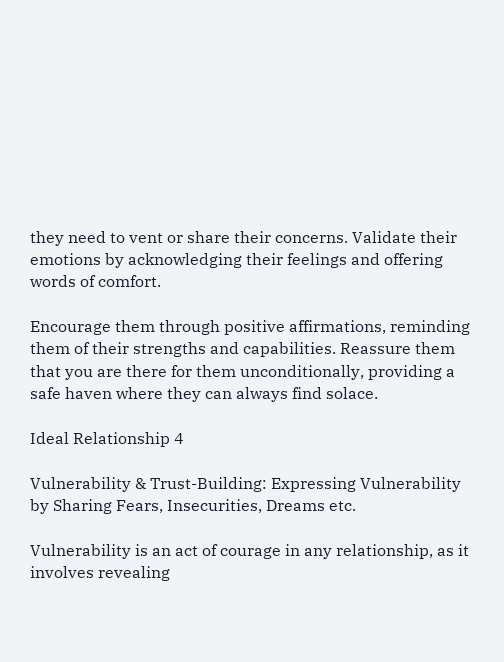they need to vent or share their concerns. Validate their emotions by acknowledging their feelings and offering words of comfort.

Encourage them through positive affirmations, reminding them of their strengths and capabilities. Reassure them that you are there for them unconditionally, providing a safe haven where they can always find solace.

Ideal Relationship 4

Vulnerability & Trust-Building: Expressing Vulnerability by Sharing Fears, Insecurities, Dreams etc.

Vulnerability is an act of courage in any relationship, as it involves revealing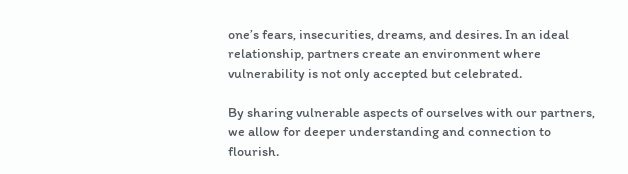one’s fears, insecurities, dreams, and desires. In an ideal relationship, partners create an environment where vulnerability is not only accepted but celebrated.

By sharing vulnerable aspects of ourselves with our partners, we allow for deeper understanding and connection to flourish.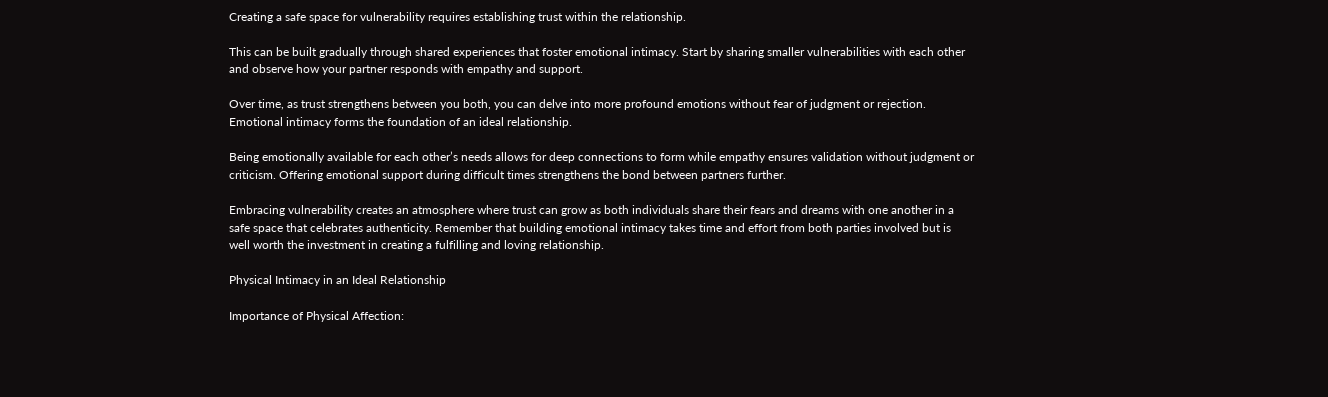Creating a safe space for vulnerability requires establishing trust within the relationship.

This can be built gradually through shared experiences that foster emotional intimacy. Start by sharing smaller vulnerabilities with each other and observe how your partner responds with empathy and support.

Over time, as trust strengthens between you both, you can delve into more profound emotions without fear of judgment or rejection. Emotional intimacy forms the foundation of an ideal relationship.

Being emotionally available for each other’s needs allows for deep connections to form while empathy ensures validation without judgment or criticism. Offering emotional support during difficult times strengthens the bond between partners further.

Embracing vulnerability creates an atmosphere where trust can grow as both individuals share their fears and dreams with one another in a safe space that celebrates authenticity. Remember that building emotional intimacy takes time and effort from both parties involved but is well worth the investment in creating a fulfilling and loving relationship.

Physical Intimacy in an Ideal Relationship

Importance of Physical Affection: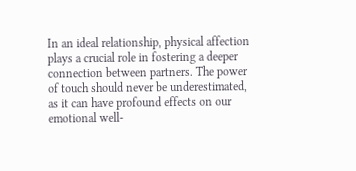In an ideal relationship, physical affection plays a crucial role in fostering a deeper connection between partners. The power of touch should never be underestimated, as it can have profound effects on our emotional well-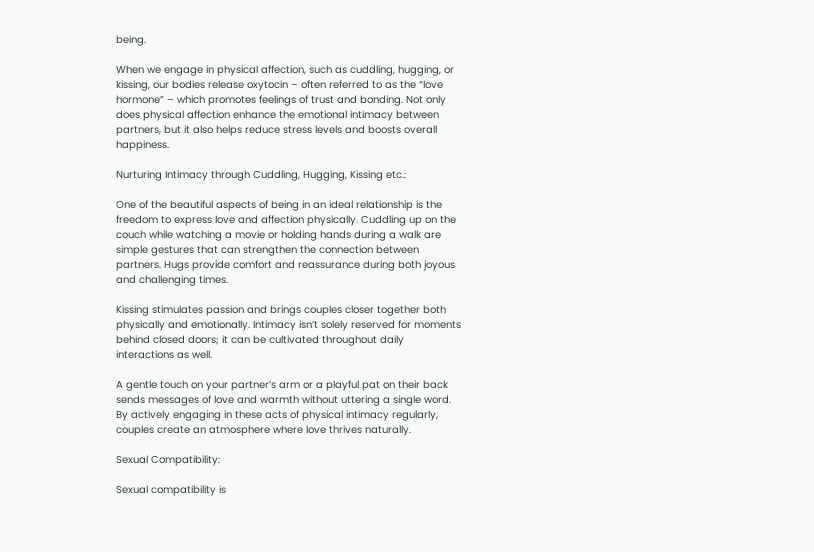being.

When we engage in physical affection, such as cuddling, hugging, or kissing, our bodies release oxytocin – often referred to as the “love hormone” – which promotes feelings of trust and bonding. Not only does physical affection enhance the emotional intimacy between partners, but it also helps reduce stress levels and boosts overall happiness.

Nurturing Intimacy through Cuddling, Hugging, Kissing etc.:

One of the beautiful aspects of being in an ideal relationship is the freedom to express love and affection physically. Cuddling up on the couch while watching a movie or holding hands during a walk are simple gestures that can strengthen the connection between partners. Hugs provide comfort and reassurance during both joyous and challenging times.

Kissing stimulates passion and brings couples closer together both physically and emotionally. Intimacy isn’t solely reserved for moments behind closed doors; it can be cultivated throughout daily interactions as well.

A gentle touch on your partner’s arm or a playful pat on their back sends messages of love and warmth without uttering a single word. By actively engaging in these acts of physical intimacy regularly, couples create an atmosphere where love thrives naturally.

Sexual Compatibility:

Sexual compatibility is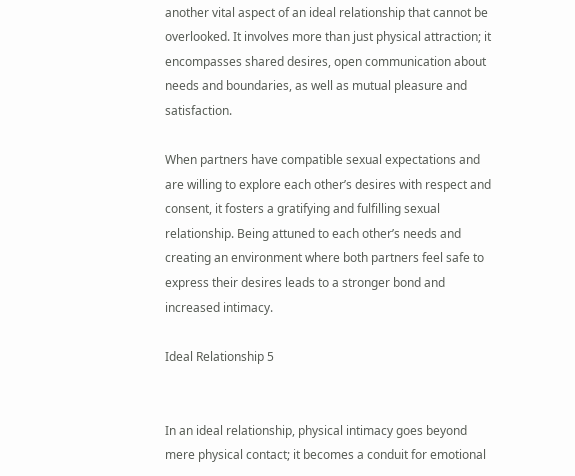another vital aspect of an ideal relationship that cannot be overlooked. It involves more than just physical attraction; it encompasses shared desires, open communication about needs and boundaries, as well as mutual pleasure and satisfaction.

When partners have compatible sexual expectations and are willing to explore each other’s desires with respect and consent, it fosters a gratifying and fulfilling sexual relationship. Being attuned to each other’s needs and creating an environment where both partners feel safe to express their desires leads to a stronger bond and increased intimacy.

Ideal Relationship 5


In an ideal relationship, physical intimacy goes beyond mere physical contact; it becomes a conduit for emotional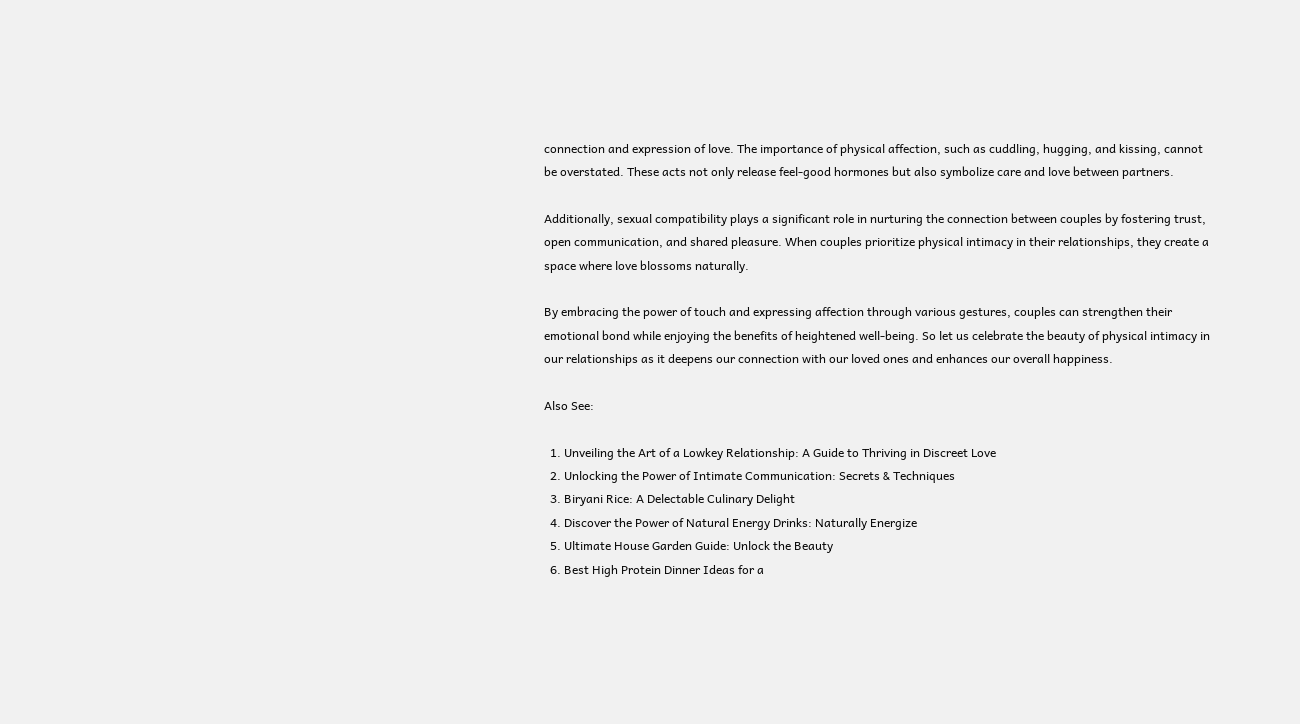connection and expression of love. The importance of physical affection, such as cuddling, hugging, and kissing, cannot be overstated. These acts not only release feel-good hormones but also symbolize care and love between partners.

Additionally, sexual compatibility plays a significant role in nurturing the connection between couples by fostering trust, open communication, and shared pleasure. When couples prioritize physical intimacy in their relationships, they create a space where love blossoms naturally.

By embracing the power of touch and expressing affection through various gestures, couples can strengthen their emotional bond while enjoying the benefits of heightened well-being. So let us celebrate the beauty of physical intimacy in our relationships as it deepens our connection with our loved ones and enhances our overall happiness.

Also See:

  1. Unveiling the Art of a Lowkey Relationship: A Guide to Thriving in Discreet Love
  2. Unlocking the Power of Intimate Communication: Secrets & Techniques
  3. Biryani Rice: A Delectable Culinary Delight
  4. Discover the Power of Natural Energy Drinks: Naturally Energize
  5. Ultimate House Garden Guide: Unlock the Beauty
  6. Best High Protein Dinner Ideas for a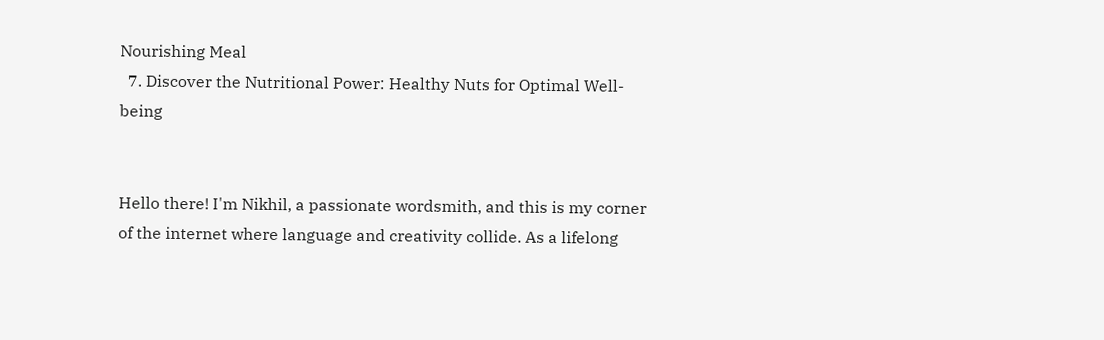Nourishing Meal
  7. Discover the Nutritional Power: Healthy Nuts for Optimal Well-being


Hello there! I'm Nikhil, a passionate wordsmith, and this is my corner of the internet where language and creativity collide. As a lifelong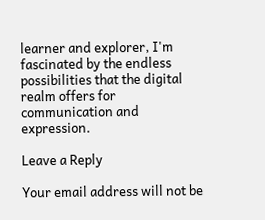learner and explorer, I'm fascinated by the endless possibilities that the digital realm offers for communication and expression.

Leave a Reply

Your email address will not be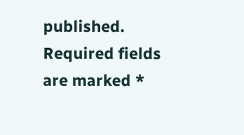published. Required fields are marked *